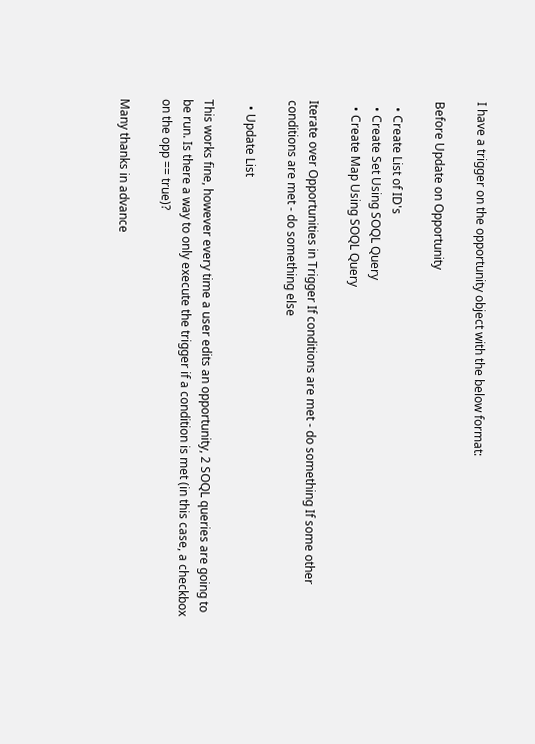I have a trigger on the opportunity object with the below format:

Before Update on Opportunity

  • Create List of ID's
  • Create Set Using SOQL Query
  • Create Map Using SOQL Query

Iterate over Opportunities in Trigger If conditions are met - do something If some other conditions are met - do something else

  • Update List

This works fine, however every time a user edits an opportunity, 2 SOQL queries are going to be run. Is there a way to only execute the trigger if a condition is met (in this case, a checkbox on the opp == true)?

Many thanks in advance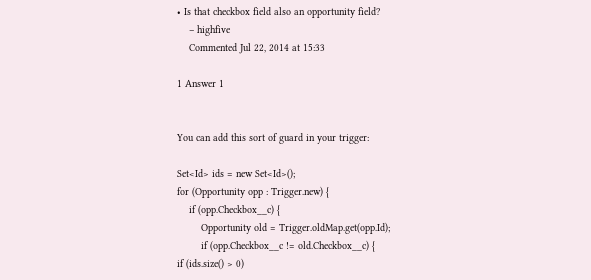• Is that checkbox field also an opportunity field?
    – highfive
    Commented Jul 22, 2014 at 15:33

1 Answer 1


You can add this sort of guard in your trigger:

Set<Id> ids = new Set<Id>();
for (Opportunity opp : Trigger.new) {
    if (opp.Checkbox__c) {
        Opportunity old = Trigger.oldMap.get(opp.Id);
        if (opp.Checkbox__c != old.Checkbox__c) {
if (ids.size() > 0)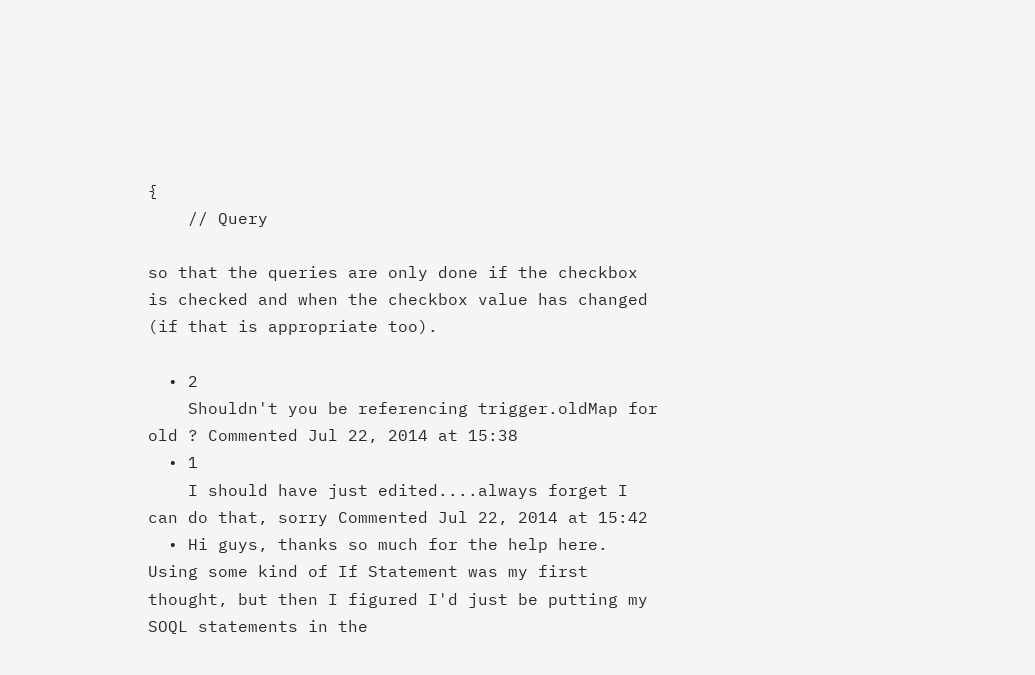{
    // Query

so that the queries are only done if the checkbox is checked and when the checkbox value has changed (if that is appropriate too).

  • 2
    Shouldn't you be referencing trigger.oldMap for old ? Commented Jul 22, 2014 at 15:38
  • 1
    I should have just edited....always forget I can do that, sorry Commented Jul 22, 2014 at 15:42
  • Hi guys, thanks so much for the help here. Using some kind of If Statement was my first thought, but then I figured I'd just be putting my SOQL statements in the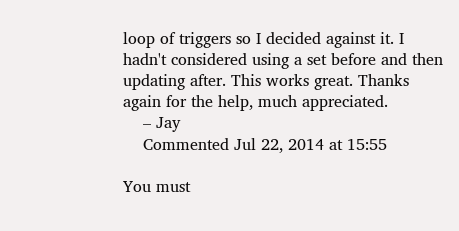loop of triggers so I decided against it. I hadn't considered using a set before and then updating after. This works great. Thanks again for the help, much appreciated.
    – Jay
    Commented Jul 22, 2014 at 15:55

You must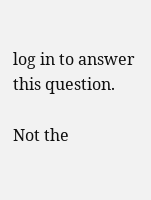log in to answer this question.

Not the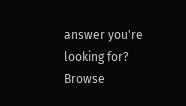answer you're looking for? Browse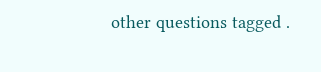other questions tagged .